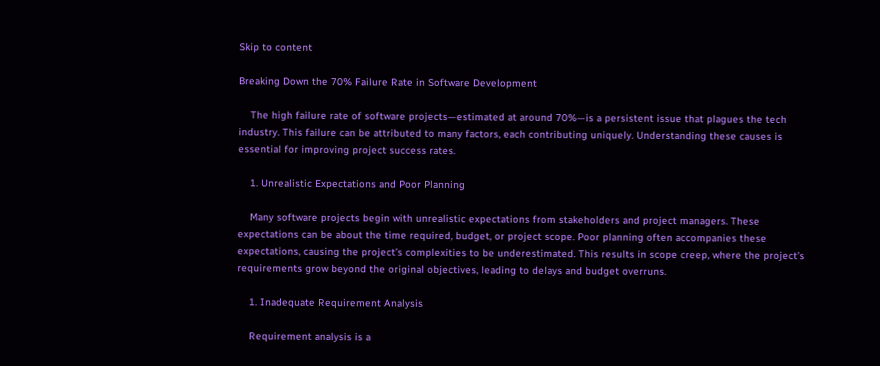Skip to content

Breaking Down the 70% Failure Rate in Software Development

    The high failure rate of software projects—estimated at around 70%—is a persistent issue that plagues the tech industry. This failure can be attributed to many factors, each contributing uniquely. Understanding these causes is essential for improving project success rates.

    1. Unrealistic Expectations and Poor Planning

    Many software projects begin with unrealistic expectations from stakeholders and project managers. These expectations can be about the time required, budget, or project scope. Poor planning often accompanies these expectations, causing the project’s complexities to be underestimated. This results in scope creep, where the project’s requirements grow beyond the original objectives, leading to delays and budget overruns.

    1. Inadequate Requirement Analysis

    Requirement analysis is a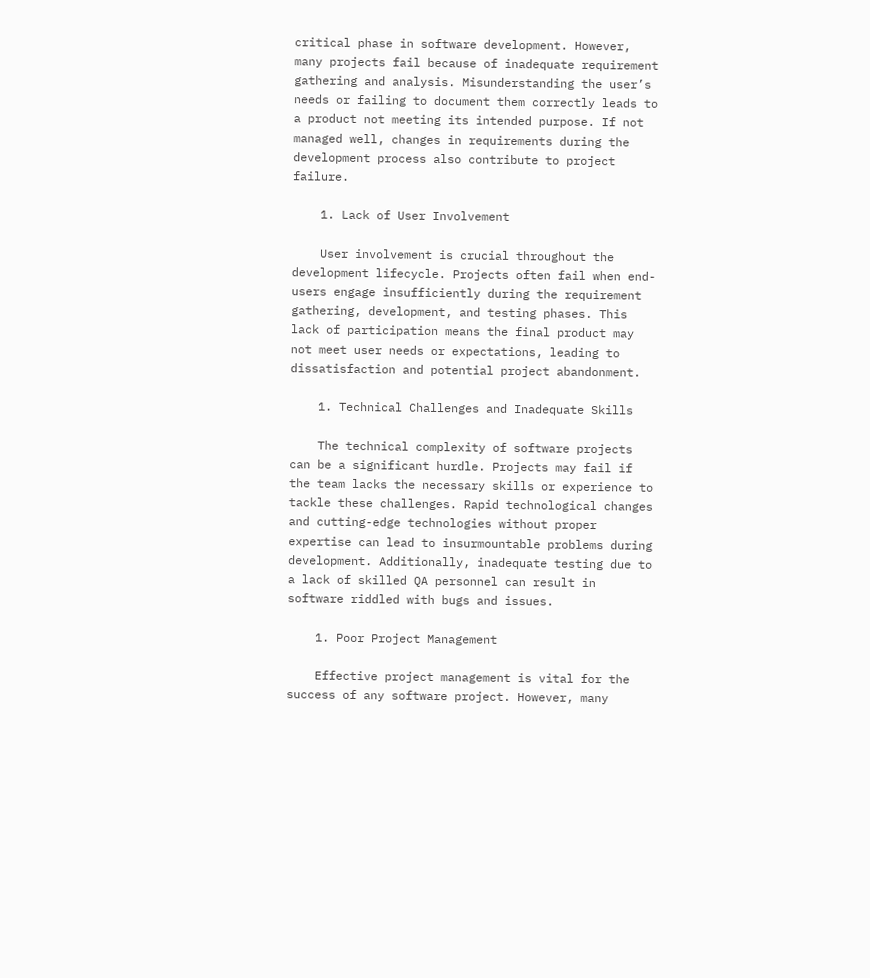critical phase in software development. However, many projects fail because of inadequate requirement gathering and analysis. Misunderstanding the user’s needs or failing to document them correctly leads to a product not meeting its intended purpose. If not managed well, changes in requirements during the development process also contribute to project failure.

    1. Lack of User Involvement

    User involvement is crucial throughout the development lifecycle. Projects often fail when end-users engage insufficiently during the requirement gathering, development, and testing phases. This lack of participation means the final product may not meet user needs or expectations, leading to dissatisfaction and potential project abandonment.

    1. Technical Challenges and Inadequate Skills

    The technical complexity of software projects can be a significant hurdle. Projects may fail if the team lacks the necessary skills or experience to tackle these challenges. Rapid technological changes and cutting-edge technologies without proper expertise can lead to insurmountable problems during development. Additionally, inadequate testing due to a lack of skilled QA personnel can result in software riddled with bugs and issues.

    1. Poor Project Management

    Effective project management is vital for the success of any software project. However, many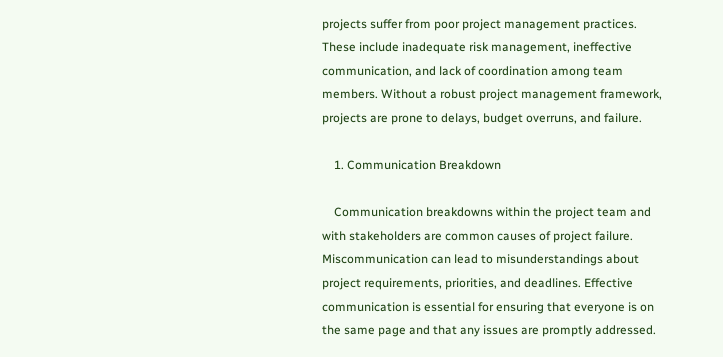projects suffer from poor project management practices. These include inadequate risk management, ineffective communication, and lack of coordination among team members. Without a robust project management framework, projects are prone to delays, budget overruns, and failure.

    1. Communication Breakdown

    Communication breakdowns within the project team and with stakeholders are common causes of project failure. Miscommunication can lead to misunderstandings about project requirements, priorities, and deadlines. Effective communication is essential for ensuring that everyone is on the same page and that any issues are promptly addressed.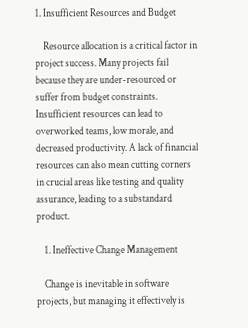1. Insufficient Resources and Budget

    Resource allocation is a critical factor in project success. Many projects fail because they are under-resourced or suffer from budget constraints. Insufficient resources can lead to overworked teams, low morale, and decreased productivity. A lack of financial resources can also mean cutting corners in crucial areas like testing and quality assurance, leading to a substandard product.

    1. Ineffective Change Management

    Change is inevitable in software projects, but managing it effectively is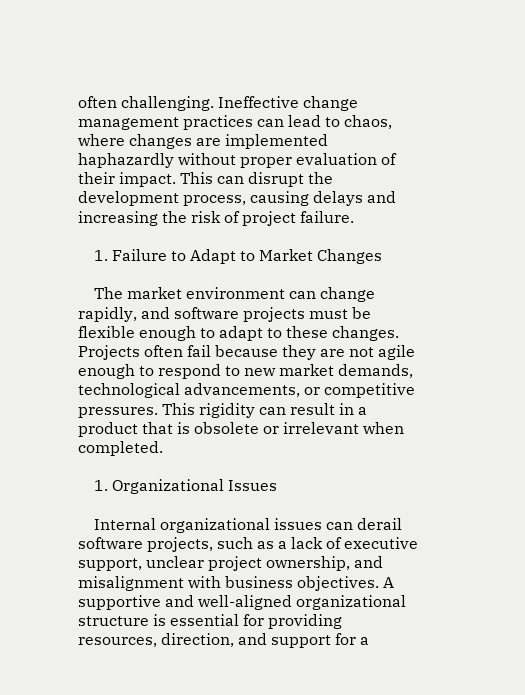often challenging. Ineffective change management practices can lead to chaos, where changes are implemented haphazardly without proper evaluation of their impact. This can disrupt the development process, causing delays and increasing the risk of project failure.

    1. Failure to Adapt to Market Changes

    The market environment can change rapidly, and software projects must be flexible enough to adapt to these changes. Projects often fail because they are not agile enough to respond to new market demands, technological advancements, or competitive pressures. This rigidity can result in a product that is obsolete or irrelevant when completed.

    1. Organizational Issues

    Internal organizational issues can derail software projects, such as a lack of executive support, unclear project ownership, and misalignment with business objectives. A supportive and well-aligned organizational structure is essential for providing resources, direction, and support for a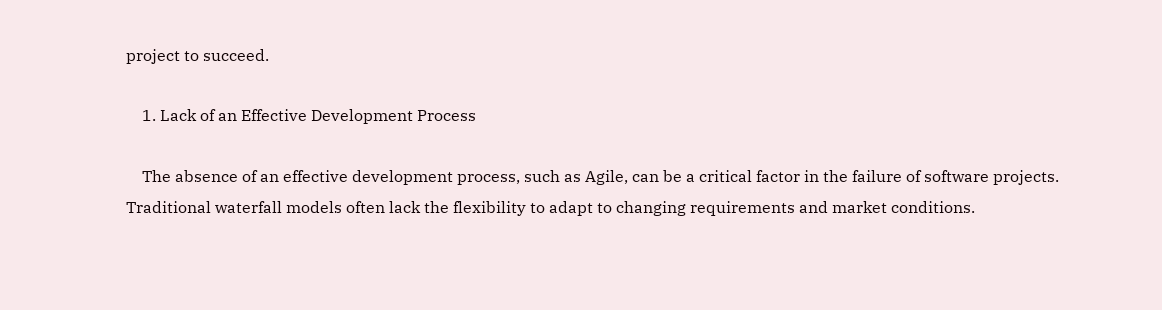project to succeed.

    1. Lack of an Effective Development Process

    The absence of an effective development process, such as Agile, can be a critical factor in the failure of software projects. Traditional waterfall models often lack the flexibility to adapt to changing requirements and market conditions.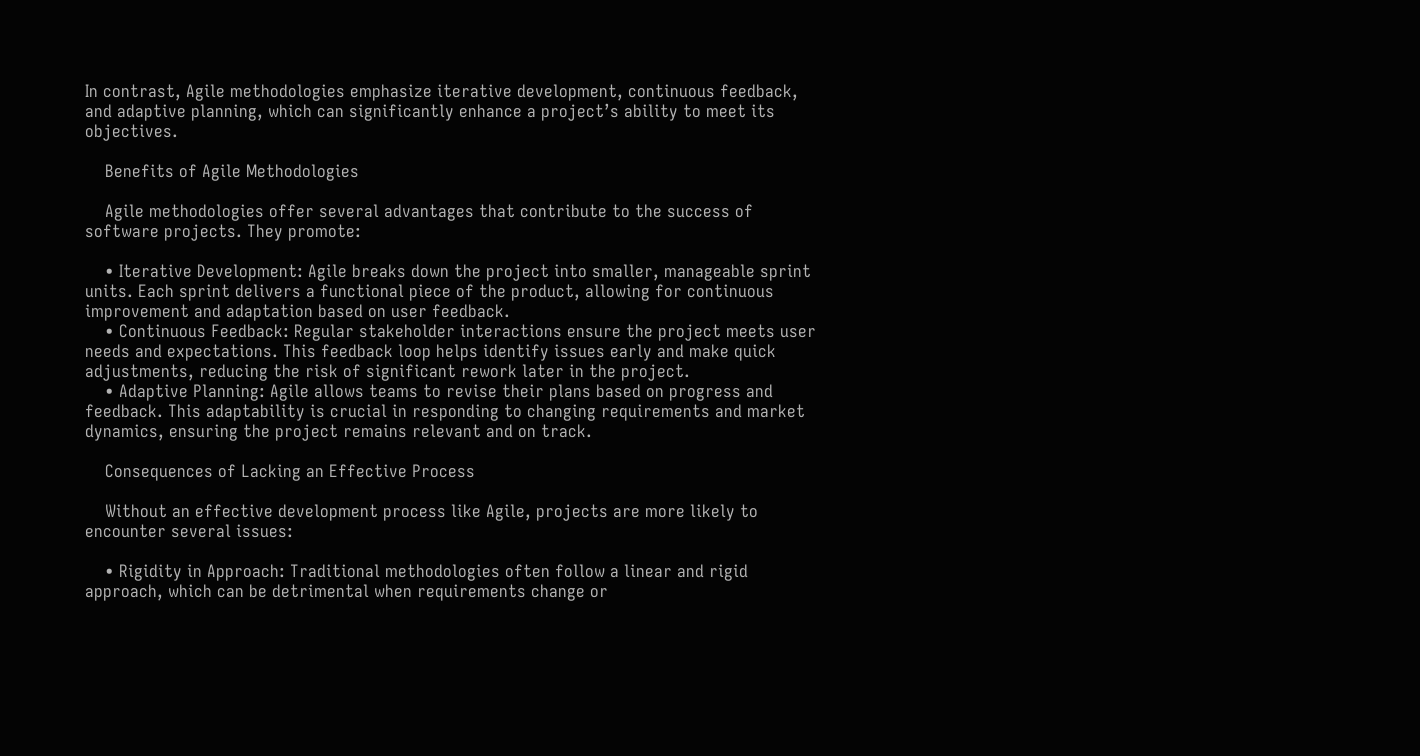In contrast, Agile methodologies emphasize iterative development, continuous feedback, and adaptive planning, which can significantly enhance a project’s ability to meet its objectives.

    Benefits of Agile Methodologies

    Agile methodologies offer several advantages that contribute to the success of software projects. They promote:

    • Iterative Development: Agile breaks down the project into smaller, manageable sprint units. Each sprint delivers a functional piece of the product, allowing for continuous improvement and adaptation based on user feedback.
    • Continuous Feedback: Regular stakeholder interactions ensure the project meets user needs and expectations. This feedback loop helps identify issues early and make quick adjustments, reducing the risk of significant rework later in the project.
    • Adaptive Planning: Agile allows teams to revise their plans based on progress and feedback. This adaptability is crucial in responding to changing requirements and market dynamics, ensuring the project remains relevant and on track.

    Consequences of Lacking an Effective Process

    Without an effective development process like Agile, projects are more likely to encounter several issues:

    • Rigidity in Approach: Traditional methodologies often follow a linear and rigid approach, which can be detrimental when requirements change or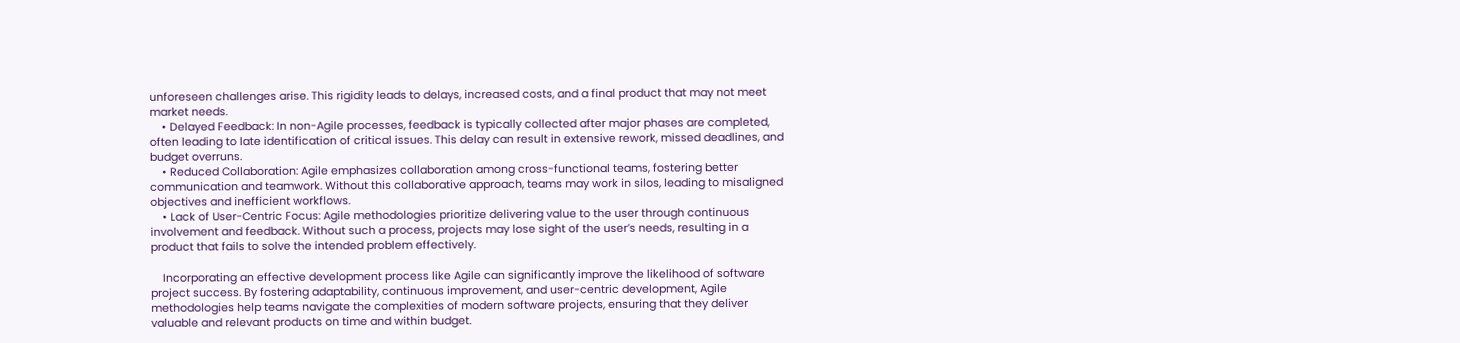unforeseen challenges arise. This rigidity leads to delays, increased costs, and a final product that may not meet market needs.
    • Delayed Feedback: In non-Agile processes, feedback is typically collected after major phases are completed, often leading to late identification of critical issues. This delay can result in extensive rework, missed deadlines, and budget overruns.
    • Reduced Collaboration: Agile emphasizes collaboration among cross-functional teams, fostering better communication and teamwork. Without this collaborative approach, teams may work in silos, leading to misaligned objectives and inefficient workflows.
    • Lack of User-Centric Focus: Agile methodologies prioritize delivering value to the user through continuous involvement and feedback. Without such a process, projects may lose sight of the user’s needs, resulting in a product that fails to solve the intended problem effectively.

    Incorporating an effective development process like Agile can significantly improve the likelihood of software project success. By fostering adaptability, continuous improvement, and user-centric development, Agile methodologies help teams navigate the complexities of modern software projects, ensuring that they deliver valuable and relevant products on time and within budget.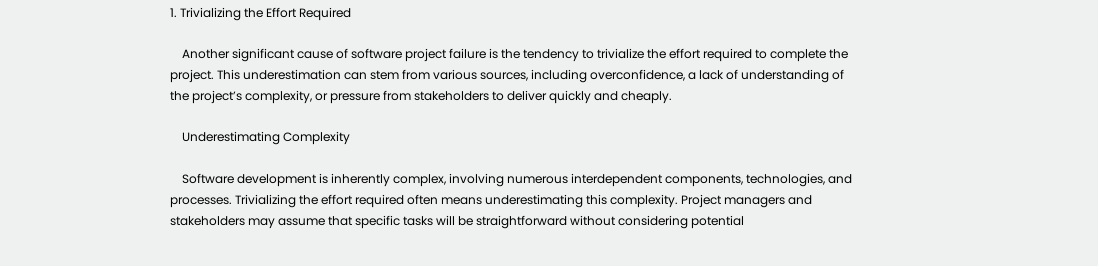1. Trivializing the Effort Required

    Another significant cause of software project failure is the tendency to trivialize the effort required to complete the project. This underestimation can stem from various sources, including overconfidence, a lack of understanding of the project’s complexity, or pressure from stakeholders to deliver quickly and cheaply.

    Underestimating Complexity

    Software development is inherently complex, involving numerous interdependent components, technologies, and processes. Trivializing the effort required often means underestimating this complexity. Project managers and stakeholders may assume that specific tasks will be straightforward without considering potential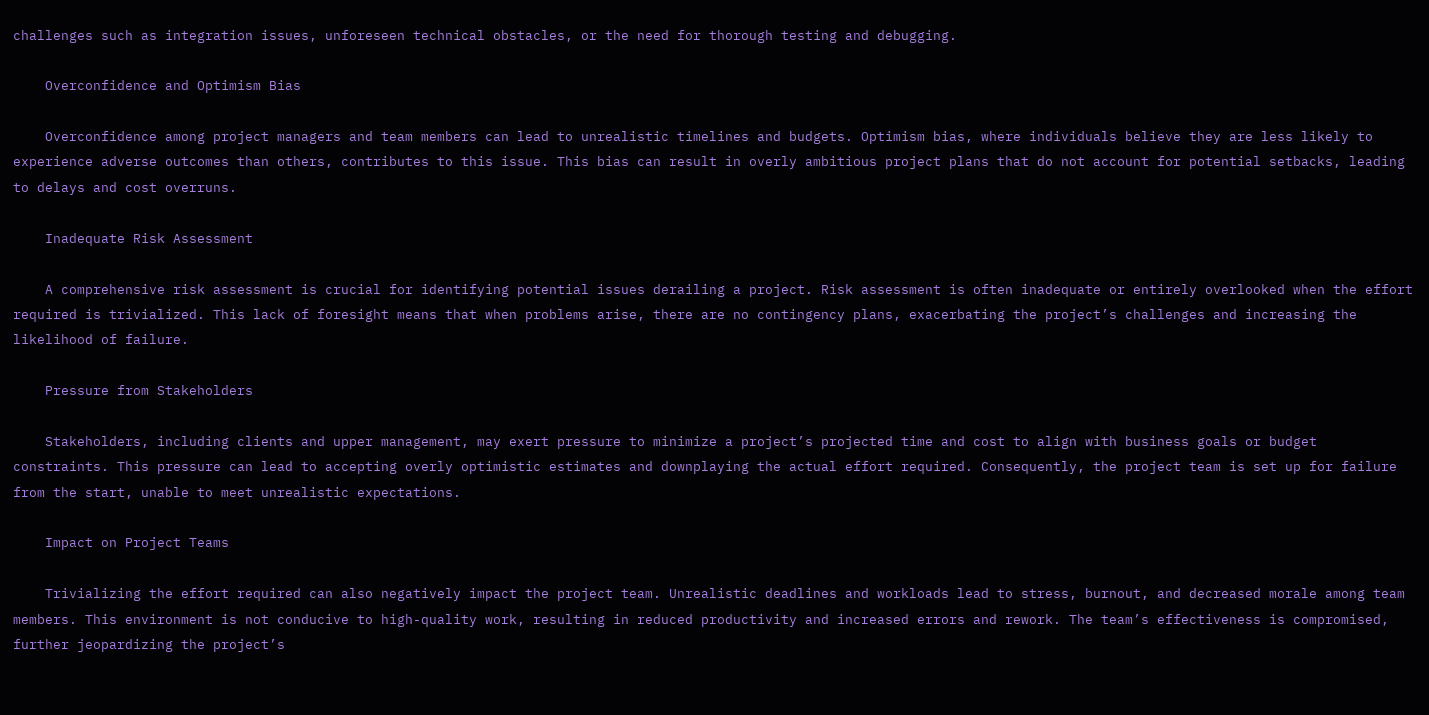challenges such as integration issues, unforeseen technical obstacles, or the need for thorough testing and debugging.

    Overconfidence and Optimism Bias

    Overconfidence among project managers and team members can lead to unrealistic timelines and budgets. Optimism bias, where individuals believe they are less likely to experience adverse outcomes than others, contributes to this issue. This bias can result in overly ambitious project plans that do not account for potential setbacks, leading to delays and cost overruns.

    Inadequate Risk Assessment

    A comprehensive risk assessment is crucial for identifying potential issues derailing a project. Risk assessment is often inadequate or entirely overlooked when the effort required is trivialized. This lack of foresight means that when problems arise, there are no contingency plans, exacerbating the project’s challenges and increasing the likelihood of failure.

    Pressure from Stakeholders

    Stakeholders, including clients and upper management, may exert pressure to minimize a project’s projected time and cost to align with business goals or budget constraints. This pressure can lead to accepting overly optimistic estimates and downplaying the actual effort required. Consequently, the project team is set up for failure from the start, unable to meet unrealistic expectations.

    Impact on Project Teams

    Trivializing the effort required can also negatively impact the project team. Unrealistic deadlines and workloads lead to stress, burnout, and decreased morale among team members. This environment is not conducive to high-quality work, resulting in reduced productivity and increased errors and rework. The team’s effectiveness is compromised, further jeopardizing the project’s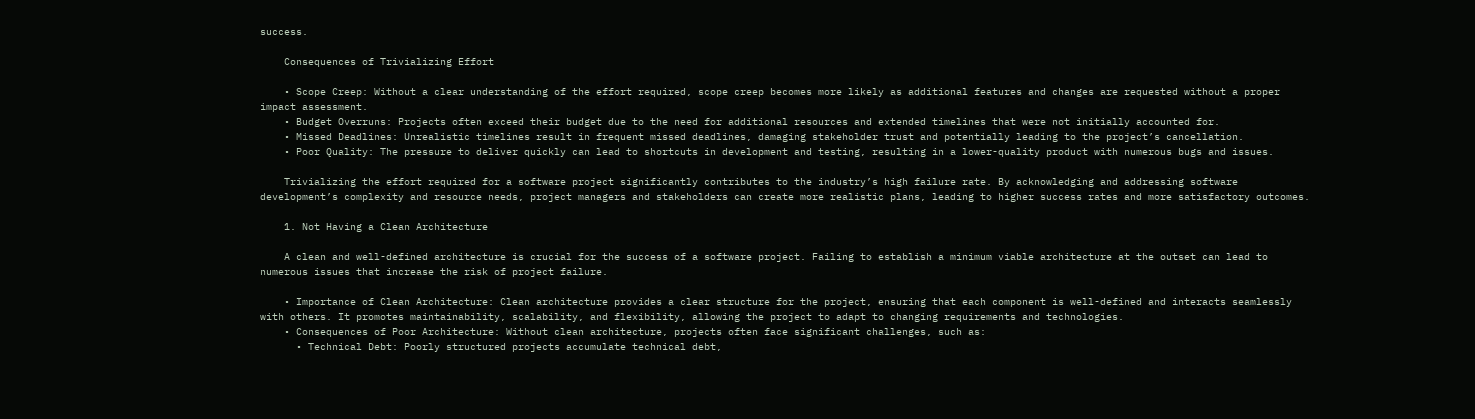success.

    Consequences of Trivializing Effort

    • Scope Creep: Without a clear understanding of the effort required, scope creep becomes more likely as additional features and changes are requested without a proper impact assessment.
    • Budget Overruns: Projects often exceed their budget due to the need for additional resources and extended timelines that were not initially accounted for.
    • Missed Deadlines: Unrealistic timelines result in frequent missed deadlines, damaging stakeholder trust and potentially leading to the project’s cancellation.
    • Poor Quality: The pressure to deliver quickly can lead to shortcuts in development and testing, resulting in a lower-quality product with numerous bugs and issues.

    Trivializing the effort required for a software project significantly contributes to the industry’s high failure rate. By acknowledging and addressing software development’s complexity and resource needs, project managers and stakeholders can create more realistic plans, leading to higher success rates and more satisfactory outcomes.

    1. Not Having a Clean Architecture

    A clean and well-defined architecture is crucial for the success of a software project. Failing to establish a minimum viable architecture at the outset can lead to numerous issues that increase the risk of project failure.

    • Importance of Clean Architecture: Clean architecture provides a clear structure for the project, ensuring that each component is well-defined and interacts seamlessly with others. It promotes maintainability, scalability, and flexibility, allowing the project to adapt to changing requirements and technologies.
    • Consequences of Poor Architecture: Without clean architecture, projects often face significant challenges, such as:
      • Technical Debt: Poorly structured projects accumulate technical debt,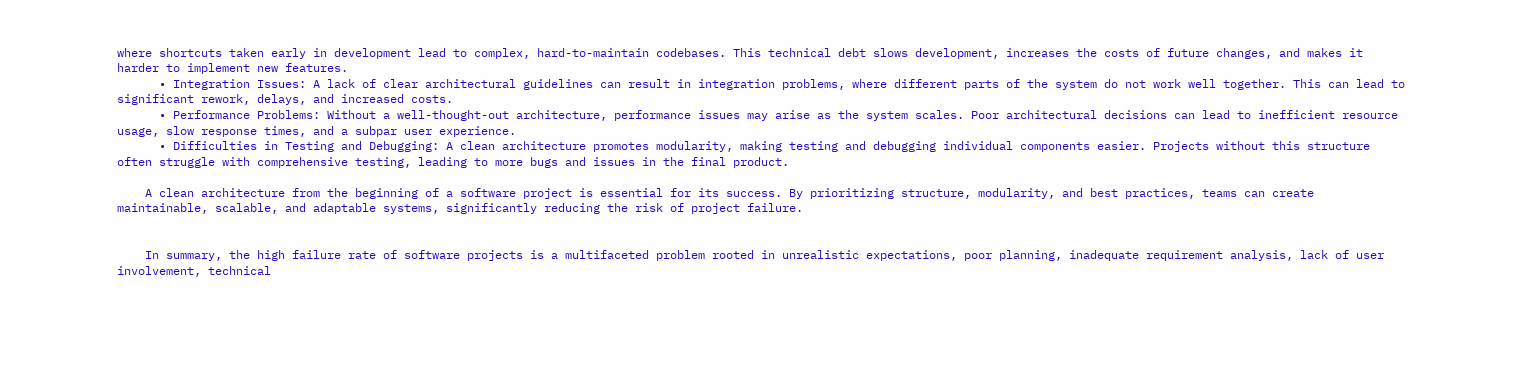where shortcuts taken early in development lead to complex, hard-to-maintain codebases. This technical debt slows development, increases the costs of future changes, and makes it harder to implement new features.
      • Integration Issues: A lack of clear architectural guidelines can result in integration problems, where different parts of the system do not work well together. This can lead to significant rework, delays, and increased costs.
      • Performance Problems: Without a well-thought-out architecture, performance issues may arise as the system scales. Poor architectural decisions can lead to inefficient resource usage, slow response times, and a subpar user experience.
      • Difficulties in Testing and Debugging: A clean architecture promotes modularity, making testing and debugging individual components easier. Projects without this structure often struggle with comprehensive testing, leading to more bugs and issues in the final product.

    A clean architecture from the beginning of a software project is essential for its success. By prioritizing structure, modularity, and best practices, teams can create maintainable, scalable, and adaptable systems, significantly reducing the risk of project failure.


    In summary, the high failure rate of software projects is a multifaceted problem rooted in unrealistic expectations, poor planning, inadequate requirement analysis, lack of user involvement, technical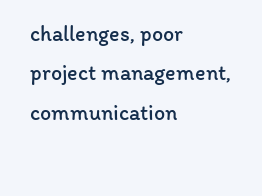challenges, poor project management, communication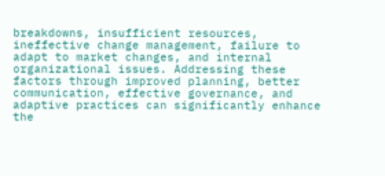breakdowns, insufficient resources, ineffective change management, failure to adapt to market changes, and internal organizational issues. Addressing these factors through improved planning, better communication, effective governance, and adaptive practices can significantly enhance the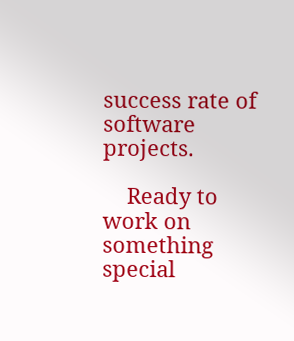success rate of software projects.

    Ready to work on something special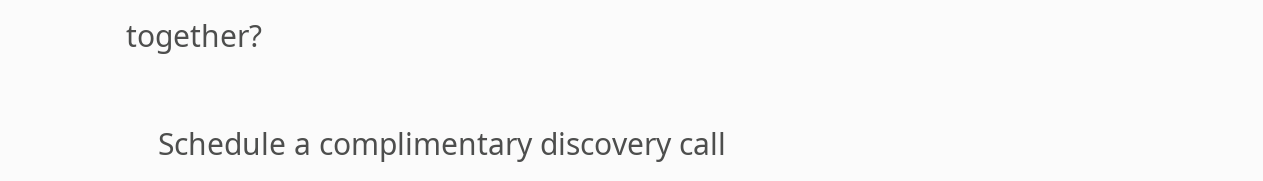together?

    Schedule a complimentary discovery call